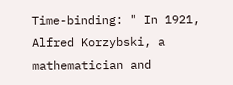Time-binding: " In 1921, Alfred Korzybski, a mathematician and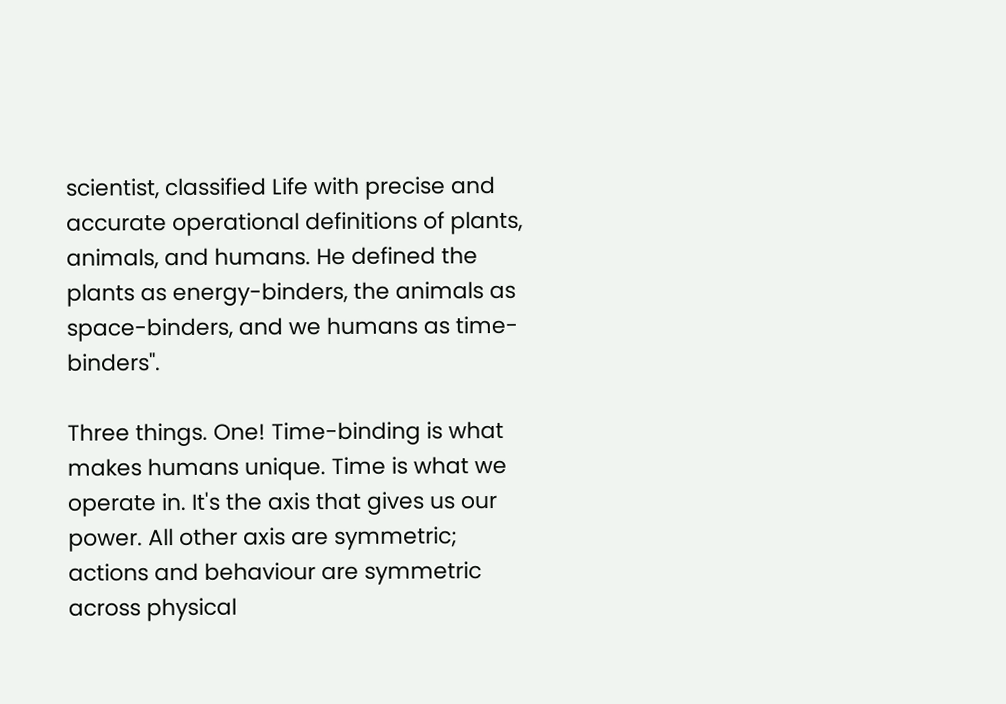scientist, classified Life with precise and accurate operational definitions of plants, animals, and humans. He defined the plants as energy-binders, the animals as space-binders, and we humans as time-binders".

Three things. One! Time-binding is what makes humans unique. Time is what we operate in. It's the axis that gives us our power. All other axis are symmetric; actions and behaviour are symmetric across physical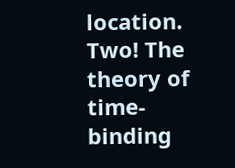location. Two! The theory of time-binding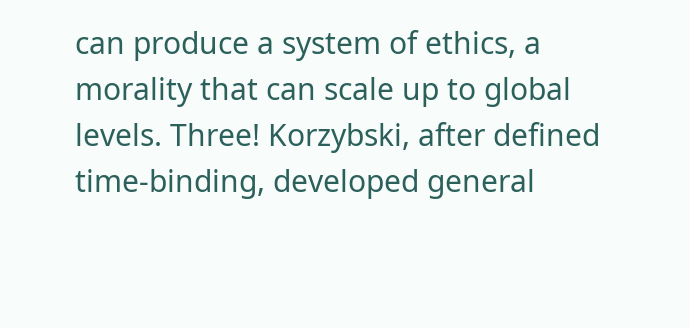can produce a system of ethics, a morality that can scale up to global levels. Three! Korzybski, after defined time-binding, developed general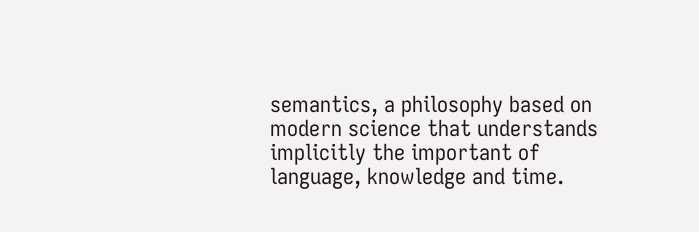semantics, a philosophy based on modern science that understands implicitly the important of language, knowledge and time.